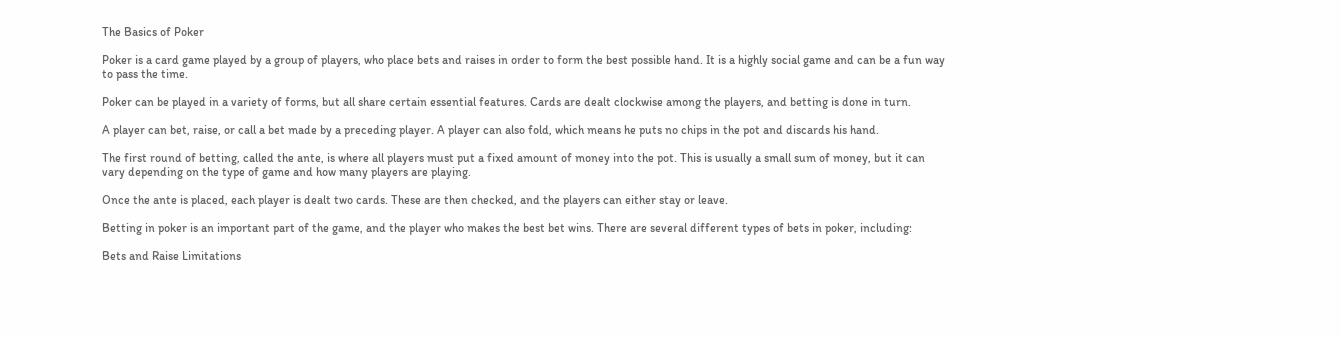The Basics of Poker

Poker is a card game played by a group of players, who place bets and raises in order to form the best possible hand. It is a highly social game and can be a fun way to pass the time.

Poker can be played in a variety of forms, but all share certain essential features. Cards are dealt clockwise among the players, and betting is done in turn.

A player can bet, raise, or call a bet made by a preceding player. A player can also fold, which means he puts no chips in the pot and discards his hand.

The first round of betting, called the ante, is where all players must put a fixed amount of money into the pot. This is usually a small sum of money, but it can vary depending on the type of game and how many players are playing.

Once the ante is placed, each player is dealt two cards. These are then checked, and the players can either stay or leave.

Betting in poker is an important part of the game, and the player who makes the best bet wins. There are several different types of bets in poker, including:

Bets and Raise Limitations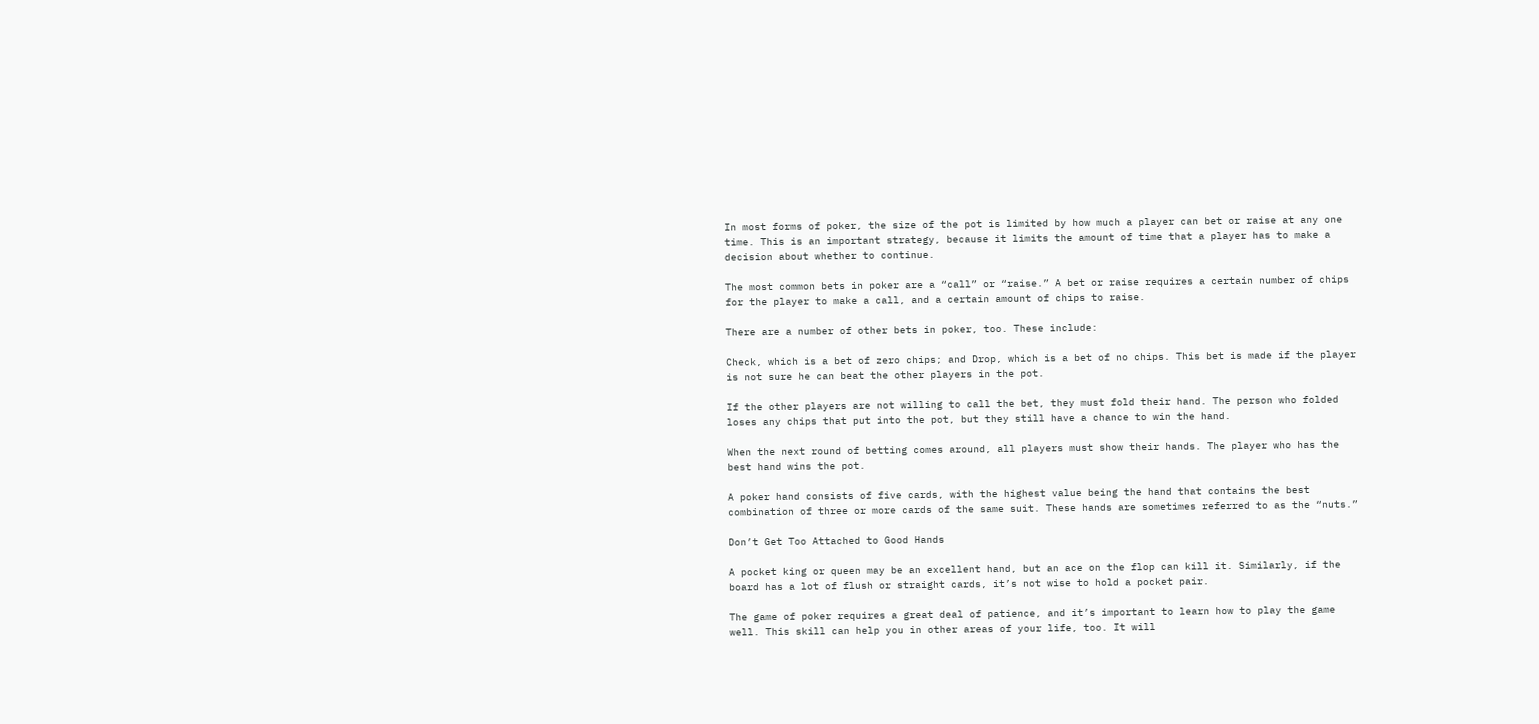In most forms of poker, the size of the pot is limited by how much a player can bet or raise at any one time. This is an important strategy, because it limits the amount of time that a player has to make a decision about whether to continue.

The most common bets in poker are a “call” or “raise.” A bet or raise requires a certain number of chips for the player to make a call, and a certain amount of chips to raise.

There are a number of other bets in poker, too. These include:

Check, which is a bet of zero chips; and Drop, which is a bet of no chips. This bet is made if the player is not sure he can beat the other players in the pot.

If the other players are not willing to call the bet, they must fold their hand. The person who folded loses any chips that put into the pot, but they still have a chance to win the hand.

When the next round of betting comes around, all players must show their hands. The player who has the best hand wins the pot.

A poker hand consists of five cards, with the highest value being the hand that contains the best combination of three or more cards of the same suit. These hands are sometimes referred to as the “nuts.”

Don’t Get Too Attached to Good Hands

A pocket king or queen may be an excellent hand, but an ace on the flop can kill it. Similarly, if the board has a lot of flush or straight cards, it’s not wise to hold a pocket pair.

The game of poker requires a great deal of patience, and it’s important to learn how to play the game well. This skill can help you in other areas of your life, too. It will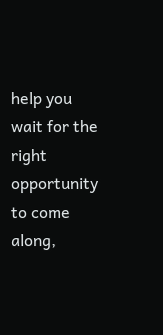help you wait for the right opportunity to come along,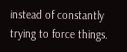instead of constantly trying to force things.